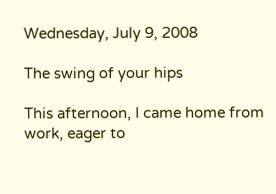Wednesday, July 9, 2008

The swing of your hips

This afternoon, I came home from work, eager to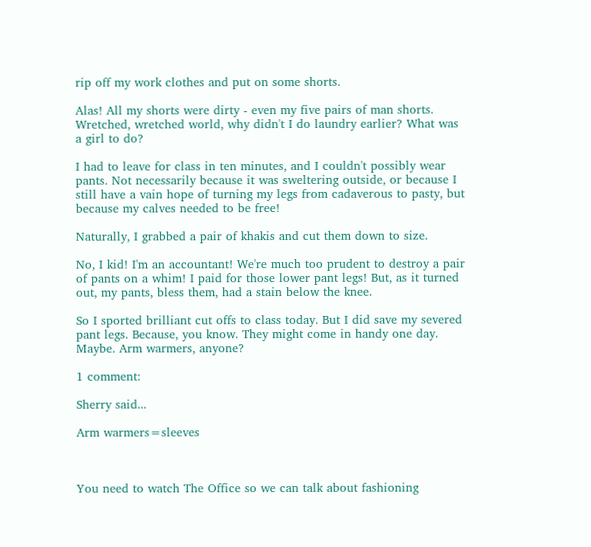rip off my work clothes and put on some shorts.

Alas! All my shorts were dirty - even my five pairs of man shorts. Wretched, wretched world, why didn't I do laundry earlier? What was a girl to do?

I had to leave for class in ten minutes, and I couldn't possibly wear pants. Not necessarily because it was sweltering outside, or because I still have a vain hope of turning my legs from cadaverous to pasty, but because my calves needed to be free!

Naturally, I grabbed a pair of khakis and cut them down to size.

No, I kid! I'm an accountant! We're much too prudent to destroy a pair of pants on a whim! I paid for those lower pant legs! But, as it turned out, my pants, bless them, had a stain below the knee.

So I sported brilliant cut offs to class today. But I did save my severed pant legs. Because, you know. They might come in handy one day. Maybe. Arm warmers, anyone?

1 comment:

Sherry said...

Arm warmers=sleeves



You need to watch The Office so we can talk about fashioning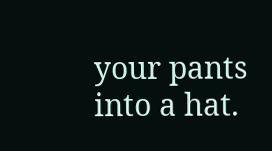your pants into a hat.